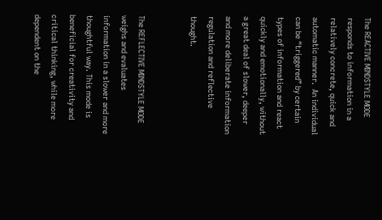The REACTIVE MINDSTYLE MODE responds to information in a relatively concrete, quick and automatic manner.  An individual can be “triggered” by certain types of information and react quickly and emotionally, without a great deal of slower, deeper and more deliberate information regulation and reflective thought.


The REFLECTIVE MINDSTYLE MODE weighs and evaluates information in a slower and more thoughtful way. This mode is beneficial for creativity and critical thinking, while more dependent on the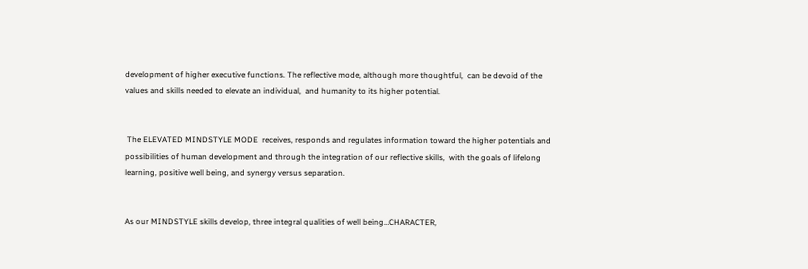development of higher executive functions. The reflective mode, although more thoughtful,  can be devoid of the values and skills needed to elevate an individual,  and humanity to its higher potential.


 The ELEVATED MINDSTYLE MODE  receives, responds and regulates information toward the higher potentials and possibilities of human development and through the integration of our reflective skills,  with the goals of lifelong learning, positive well being, and synergy versus separation.


As our MINDSTYLE skills develop, three integral qualities of well being…CHARACTER,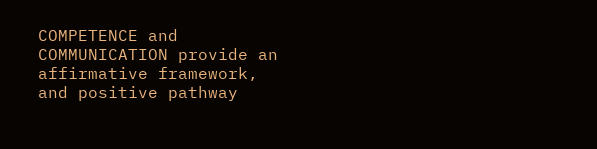COMPETENCE and COMMUNICATION provide an affirmative framework, and positive pathway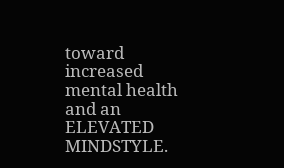toward increased mental health and an ELEVATED MINDSTYLE.